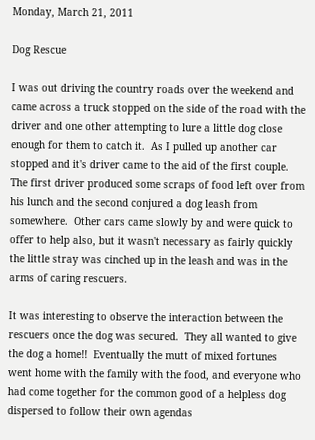Monday, March 21, 2011

Dog Rescue

I was out driving the country roads over the weekend and came across a truck stopped on the side of the road with the driver and one other attempting to lure a little dog close enough for them to catch it.  As I pulled up another car stopped and it's driver came to the aid of the first couple.  The first driver produced some scraps of food left over from his lunch and the second conjured a dog leash from somewhere.  Other cars came slowly by and were quick to offer to help also, but it wasn't necessary as fairly quickly the little stray was cinched up in the leash and was in the arms of caring rescuers.

It was interesting to observe the interaction between the rescuers once the dog was secured.  They all wanted to give the dog a home!!  Eventually the mutt of mixed fortunes went home with the family with the food, and everyone who had come together for the common good of a helpless dog dispersed to follow their own agendas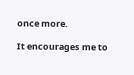once more.

It encourages me to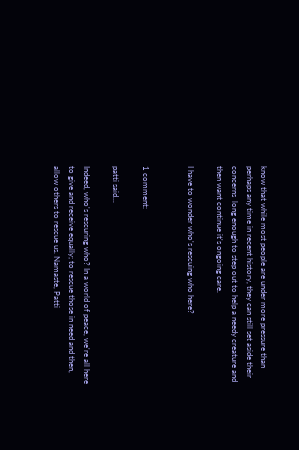know that while most people are under more pressure than perhaps any time in recent history, they can still set aside their concerns  long enough to step out to help a needy creature and then want continue it's ongoing care.

I have to wonder who's rescuing who here?


1 comment:

patti said...

Indeed, who's rescuring who? In a world of peace, we're all here to give and receive equally; to rescue those in need and then, allow others to rescue us. Namaste, Patti